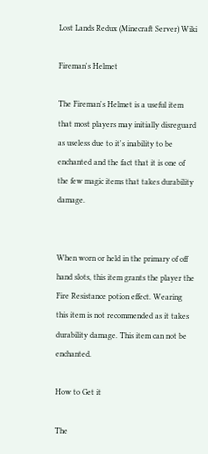Lost Lands Redux (Minecraft Server) Wiki

Fireman's Helmet

The Fireman's Helmet is a useful item that most players may initially disreguard as useless due to it's inability to be enchanted and the fact that it is one of the few magic items that takes durability damage.


When worn or held in the primary of off hand slots, this item grants the player the Fire Resistance potion effect. Wearing this item is not recommended as it takes durability damage. This item can not be enchanted.

How to Get it

The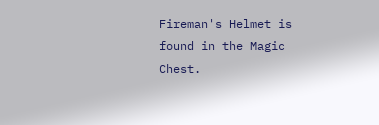Fireman's Helmet is found in the Magic Chest.